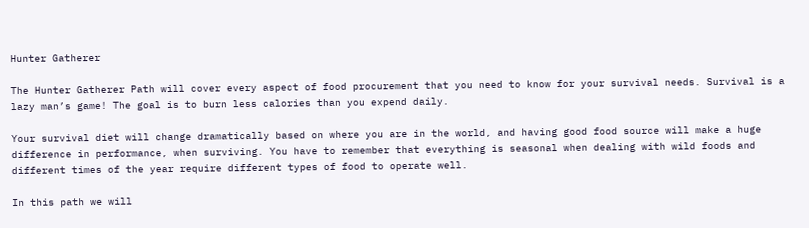Hunter Gatherer

The Hunter Gatherer Path will cover every aspect of food procurement that you need to know for your survival needs. Survival is a lazy man’s game! The goal is to burn less calories than you expend daily.

Your survival diet will change dramatically based on where you are in the world, and having good food source will make a huge difference in performance, when surviving. You have to remember that everything is seasonal when dealing with wild foods and different times of the year require different types of food to operate well.

In this path we will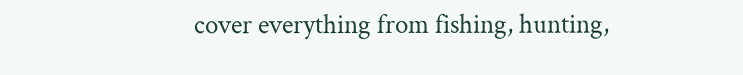cover everything from fishing, hunting,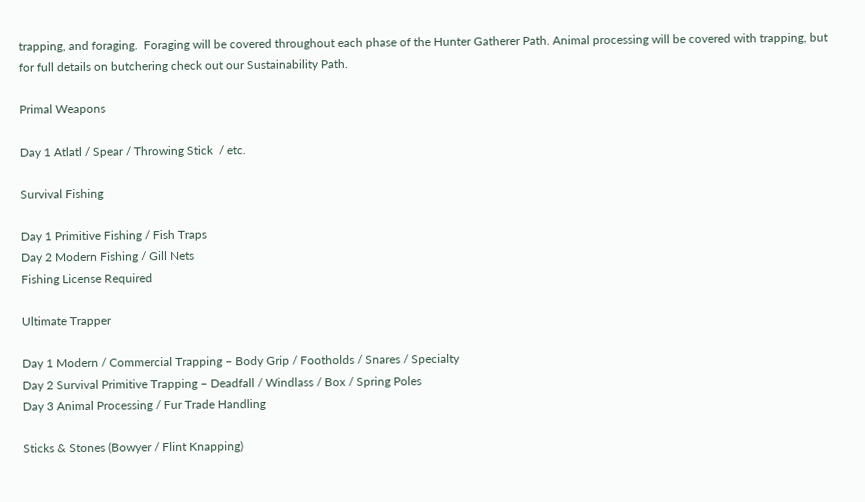trapping, and foraging.  Foraging will be covered throughout each phase of the Hunter Gatherer Path. Animal processing will be covered with trapping, but for full details on butchering check out our Sustainability Path.

Primal Weapons

Day 1 Atlatl / Spear / Throwing Stick  / etc.

Survival Fishing

Day 1 Primitive Fishing / Fish Traps
Day 2 Modern Fishing / Gill Nets
Fishing License Required

Ultimate Trapper

Day 1 Modern / Commercial Trapping – Body Grip / Footholds / Snares / Specialty
Day 2 Survival Primitive Trapping – Deadfall / Windlass / Box / Spring Poles
Day 3 Animal Processing / Fur Trade Handling

Sticks & Stones (Bowyer / Flint Knapping)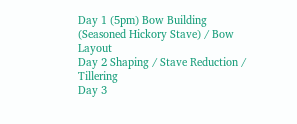Day 1 (5pm) Bow Building (Seasoned Hickory Stave) / Bow Layout
Day 2 Shaping / Stave Reduction / Tillering
Day 3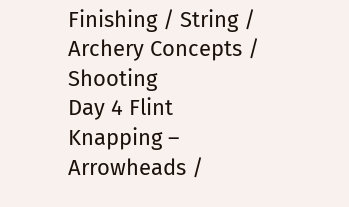Finishing / String / Archery Concepts / Shooting
Day 4 Flint Knapping – Arrowheads /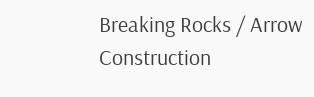Breaking Rocks / Arrow Construction